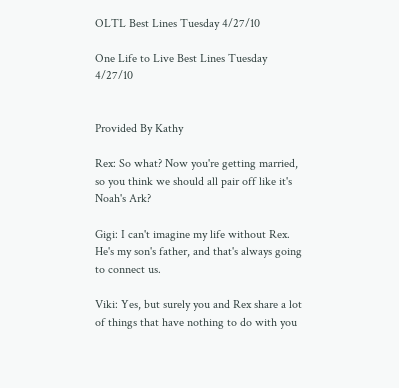OLTL Best Lines Tuesday 4/27/10

One Life to Live Best Lines Tuesday 4/27/10


Provided By Kathy

Rex: So what? Now you're getting married, so you think we should all pair off like it's Noah's Ark?

Gigi: I can't imagine my life without Rex. He's my son's father, and that's always going to connect us.

Viki: Yes, but surely you and Rex share a lot of things that have nothing to do with you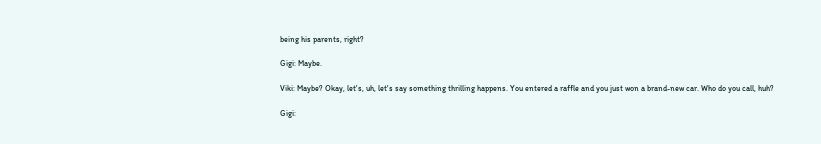being his parents, right?

Gigi: Maybe.

Viki: Maybe? Okay, let's, uh, let's say something thrilling happens. You entered a raffle and you just won a brand-new car. Who do you call, huh?

Gigi: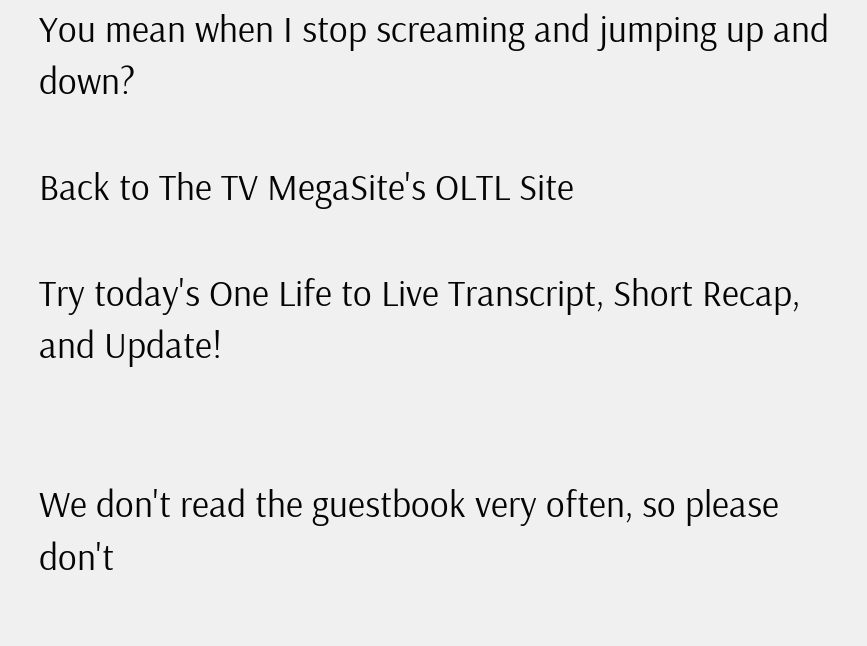You mean when I stop screaming and jumping up and down?

Back to The TV MegaSite's OLTL Site

Try today's One Life to Live Transcript, Short Recap, and Update!


We don't read the guestbook very often, so please don't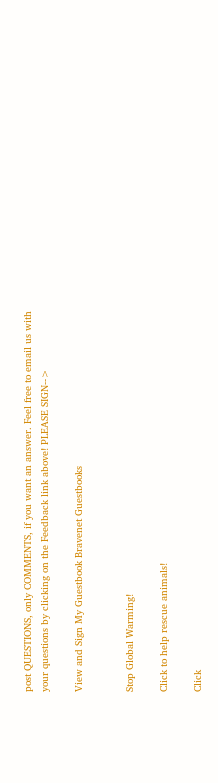post QUESTIONS, only COMMENTS, if you want an answer. Feel free to email us with your questions by clicking on the Feedback link above! PLEASE SIGN-->

View and Sign My Guestbook Bravenet Guestbooks


Stop Global Warming!

Click to help rescue animals!

Click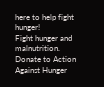here to help fight hunger!
Fight hunger and malnutrition.
Donate to Action Against Hunger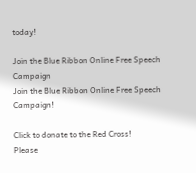today!

Join the Blue Ribbon Online Free Speech Campaign
Join the Blue Ribbon Online Free Speech Campaign!

Click to donate to the Red Cross!
Please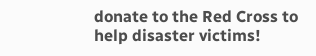donate to the Red Cross to help disaster victims!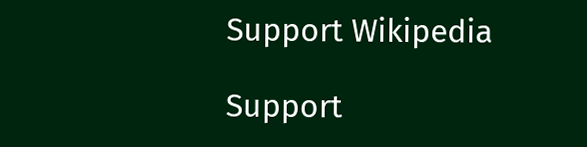Support Wikipedia

Support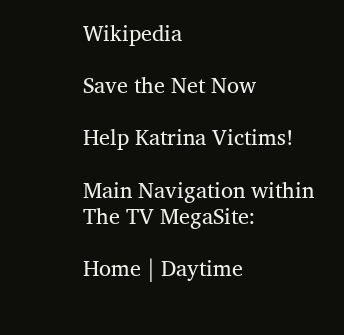Wikipedia

Save the Net Now

Help Katrina Victims!

Main Navigation within The TV MegaSite:

Home | Daytime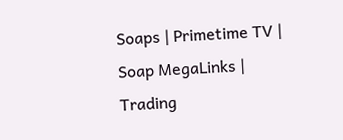Soaps | Primetime TV | Soap MegaLinks | Trading